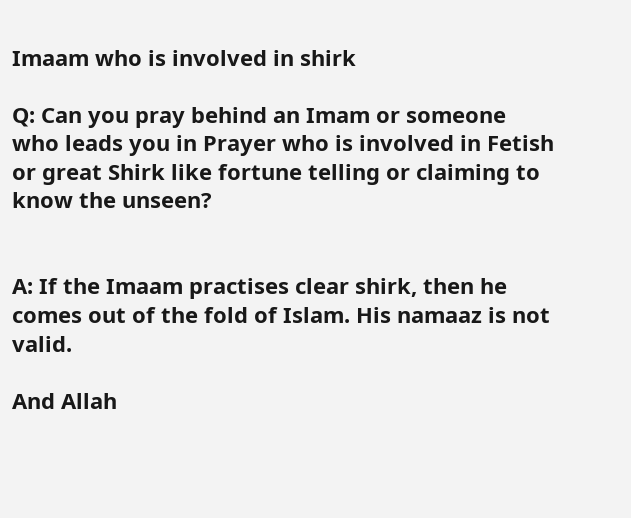Imaam who is involved in shirk

Q: Can you pray behind an Imam or someone who leads you in Prayer who is involved in Fetish or great Shirk like fortune telling or claiming to know the unseen?


A: If the Imaam practises clear shirk, then he comes out of the fold of Islam. His namaaz is not valid.

And Allah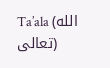Ta’ala (الله تعالى)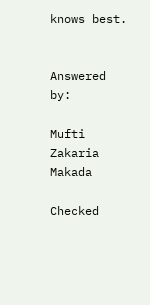knows best.


Answered by:

Mufti Zakaria Makada

Checked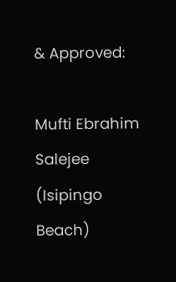& Approved:

Mufti Ebrahim Salejee (Isipingo Beach)